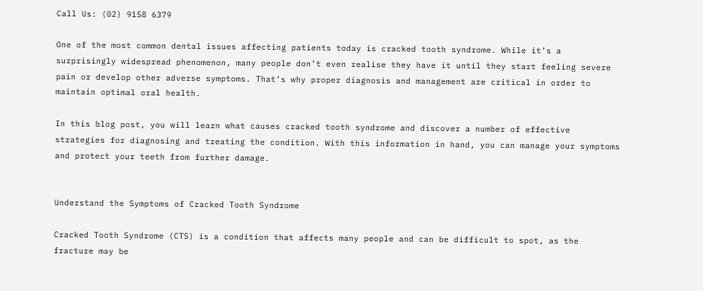Call Us: (02) 9158 6379

One of the most common dental issues affecting patients today is cracked tooth syndrome. While it’s a surprisingly widespread phenomenon, many people don’t even realise they have it until they start feeling severe pain or develop other adverse symptoms. That’s why proper diagnosis and management are critical in order to maintain optimal oral health.

In this blog post, you will learn what causes cracked tooth syndrome and discover a number of effective strategies for diagnosing and treating the condition. With this information in hand, you can manage your symptoms and protect your teeth from further damage.


Understand the Symptoms of Cracked Tooth Syndrome

Cracked Tooth Syndrome (CTS) is a condition that affects many people and can be difficult to spot, as the fracture may be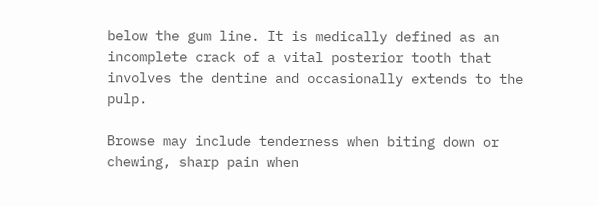below the gum line. It is medically defined as an incomplete crack of a vital posterior tooth that involves the dentine and occasionally extends to the pulp.

Browse may include tenderness when biting down or chewing, sharp pain when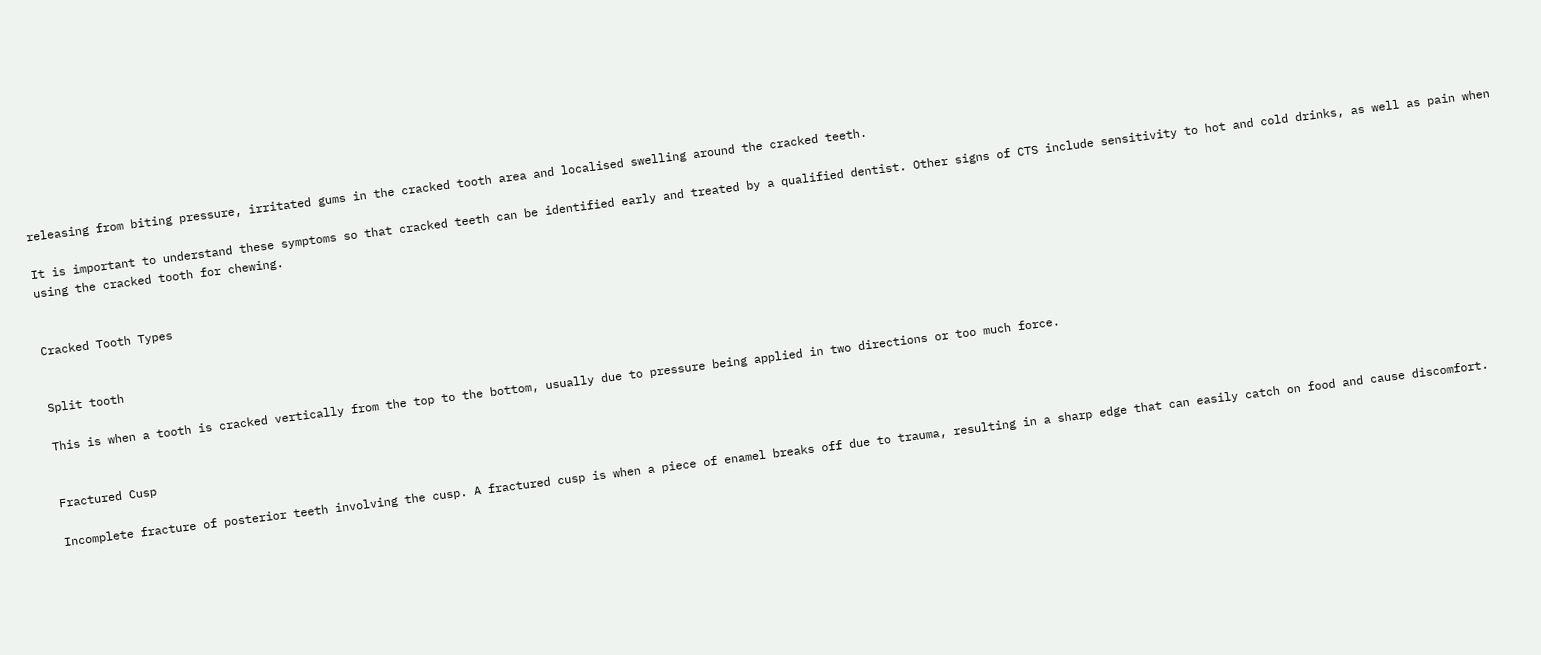releasing from biting pressure, irritated gums in the cracked tooth area and localised swelling around the cracked teeth.

It is important to understand these symptoms so that cracked teeth can be identified early and treated by a qualified dentist. Other signs of CTS include sensitivity to hot and cold drinks, as well as pain when using the cracked tooth for chewing.


Cracked Tooth Types


Split tooth

This is when a tooth is cracked vertically from the top to the bottom, usually due to pressure being applied in two directions or too much force.


Fractured Cusp

Incomplete fracture of posterior teeth involving the cusp. A fractured cusp is when a piece of enamel breaks off due to trauma, resulting in a sharp edge that can easily catch on food and cause discomfort.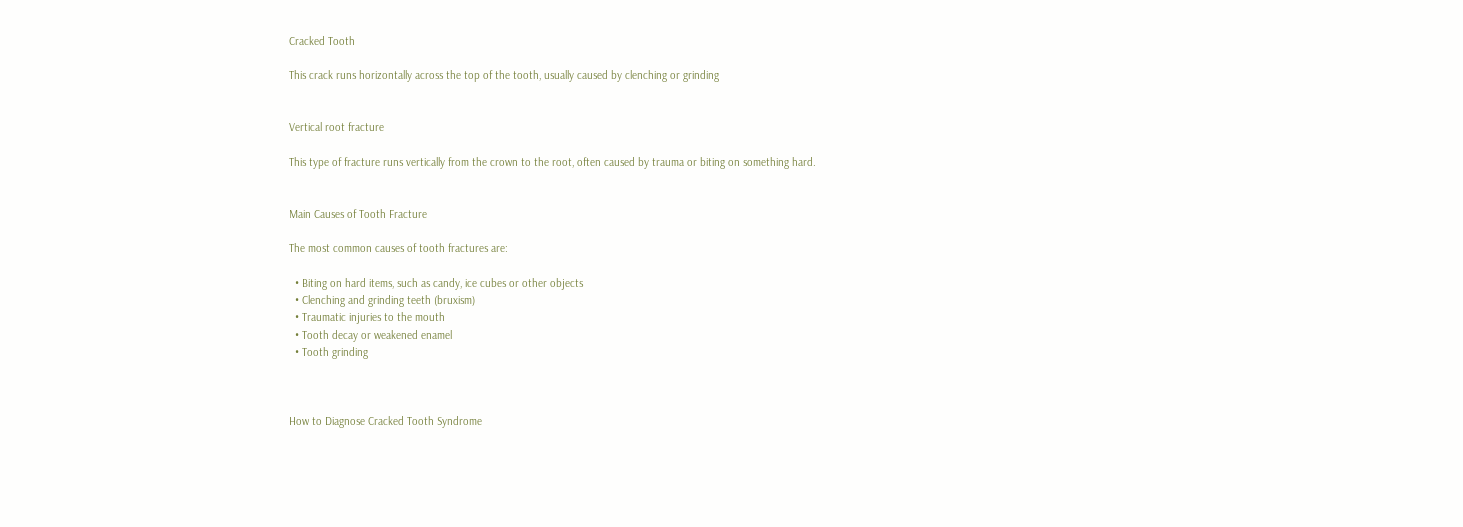Cracked Tooth

This crack runs horizontally across the top of the tooth, usually caused by clenching or grinding


Vertical root fracture

This type of fracture runs vertically from the crown to the root, often caused by trauma or biting on something hard.


Main Causes of Tooth Fracture

The most common causes of tooth fractures are:

  • Biting on hard items, such as candy, ice cubes or other objects
  • Clenching and grinding teeth (bruxism)
  • Traumatic injuries to the mouth
  • Tooth decay or weakened enamel
  • Tooth grinding



How to Diagnose Cracked Tooth Syndrome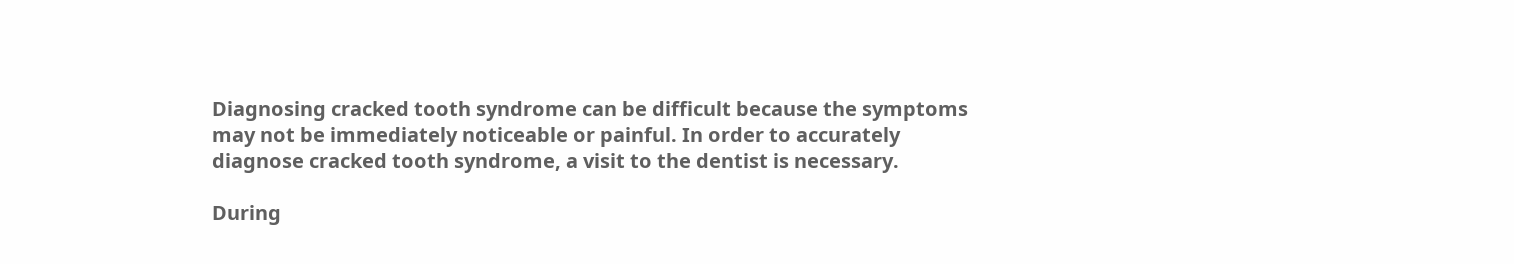Diagnosing cracked tooth syndrome can be difficult because the symptoms may not be immediately noticeable or painful. In order to accurately diagnose cracked tooth syndrome, a visit to the dentist is necessary.

During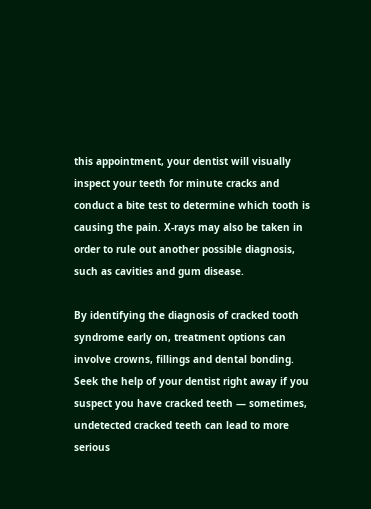this appointment, your dentist will visually inspect your teeth for minute cracks and conduct a bite test to determine which tooth is causing the pain. X-rays may also be taken in order to rule out another possible diagnosis, such as cavities and gum disease.

By identifying the diagnosis of cracked tooth syndrome early on, treatment options can involve crowns, fillings and dental bonding. Seek the help of your dentist right away if you suspect you have cracked teeth — sometimes, undetected cracked teeth can lead to more serious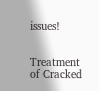issues!


Treatment of Cracked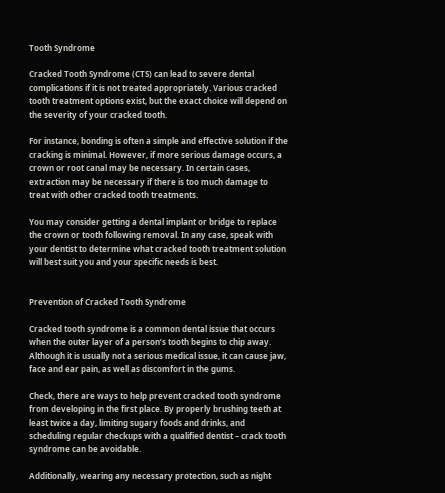Tooth Syndrome

Cracked Tooth Syndrome (CTS) can lead to severe dental complications if it is not treated appropriately. Various cracked tooth treatment options exist, but the exact choice will depend on the severity of your cracked tooth.

For instance, bonding is often a simple and effective solution if the cracking is minimal. However, if more serious damage occurs, a crown or root canal may be necessary. In certain cases, extraction may be necessary if there is too much damage to treat with other cracked tooth treatments.

You may consider getting a dental implant or bridge to replace the crown or tooth following removal. In any case, speak with your dentist to determine what cracked tooth treatment solution will best suit you and your specific needs is best.


Prevention of Cracked Tooth Syndrome

Cracked tooth syndrome is a common dental issue that occurs when the outer layer of a person’s tooth begins to chip away. Although it is usually not a serious medical issue, it can cause jaw, face and ear pain, as well as discomfort in the gums.

Check, there are ways to help prevent cracked tooth syndrome from developing in the first place. By properly brushing teeth at least twice a day, limiting sugary foods and drinks, and scheduling regular checkups with a qualified dentist – crack tooth syndrome can be avoidable.

Additionally, wearing any necessary protection, such as night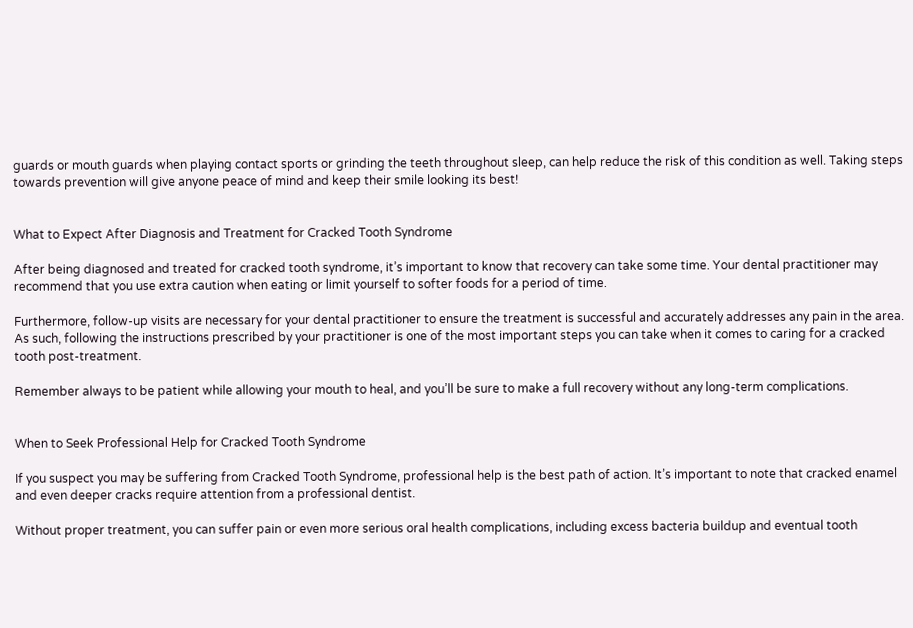guards or mouth guards when playing contact sports or grinding the teeth throughout sleep, can help reduce the risk of this condition as well. Taking steps towards prevention will give anyone peace of mind and keep their smile looking its best!


What to Expect After Diagnosis and Treatment for Cracked Tooth Syndrome

After being diagnosed and treated for cracked tooth syndrome, it’s important to know that recovery can take some time. Your dental practitioner may recommend that you use extra caution when eating or limit yourself to softer foods for a period of time.

Furthermore, follow-up visits are necessary for your dental practitioner to ensure the treatment is successful and accurately addresses any pain in the area. As such, following the instructions prescribed by your practitioner is one of the most important steps you can take when it comes to caring for a cracked tooth post-treatment.

Remember always to be patient while allowing your mouth to heal, and you’ll be sure to make a full recovery without any long-term complications.


When to Seek Professional Help for Cracked Tooth Syndrome

If you suspect you may be suffering from Cracked Tooth Syndrome, professional help is the best path of action. It’s important to note that cracked enamel and even deeper cracks require attention from a professional dentist.

Without proper treatment, you can suffer pain or even more serious oral health complications, including excess bacteria buildup and eventual tooth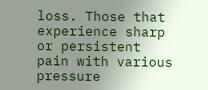loss. Those that experience sharp or persistent pain with various pressure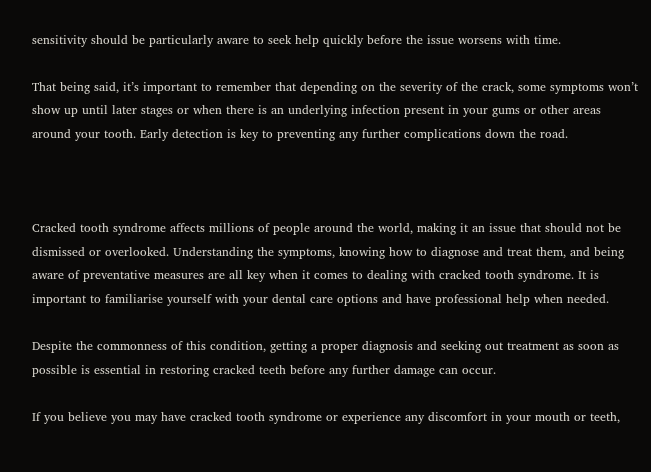sensitivity should be particularly aware to seek help quickly before the issue worsens with time.

That being said, it’s important to remember that depending on the severity of the crack, some symptoms won’t show up until later stages or when there is an underlying infection present in your gums or other areas around your tooth. Early detection is key to preventing any further complications down the road.



Cracked tooth syndrome affects millions of people around the world, making it an issue that should not be dismissed or overlooked. Understanding the symptoms, knowing how to diagnose and treat them, and being aware of preventative measures are all key when it comes to dealing with cracked tooth syndrome. It is important to familiarise yourself with your dental care options and have professional help when needed.

Despite the commonness of this condition, getting a proper diagnosis and seeking out treatment as soon as possible is essential in restoring cracked teeth before any further damage can occur.

If you believe you may have cracked tooth syndrome or experience any discomfort in your mouth or teeth,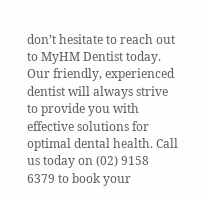don’t hesitate to reach out to MyHM Dentist today. Our friendly, experienced dentist will always strive to provide you with effective solutions for optimal dental health. Call us today on (02) 9158 6379 to book your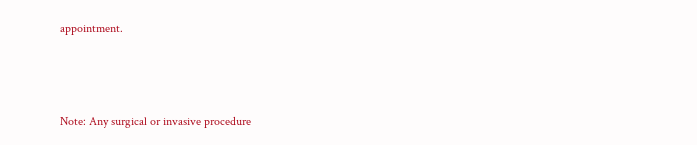appointment.




Note: Any surgical or invasive procedure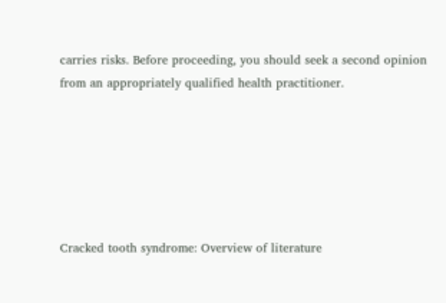carries risks. Before proceeding, you should seek a second opinion from an appropriately qualified health practitioner.






Cracked tooth syndrome: Overview of literature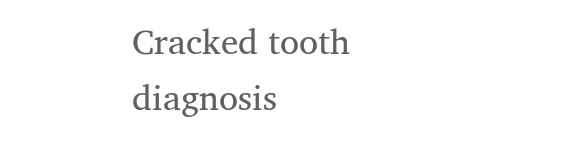Cracked tooth diagnosis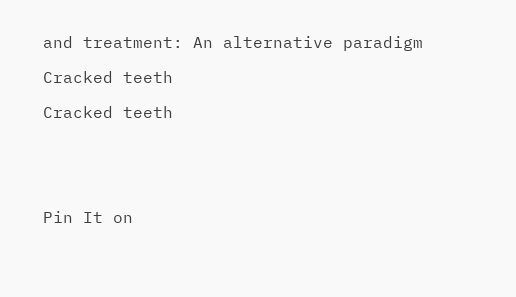and treatment: An alternative paradigm

Cracked teeth

Cracked teeth





Pin It on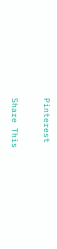Pinterest

Share This